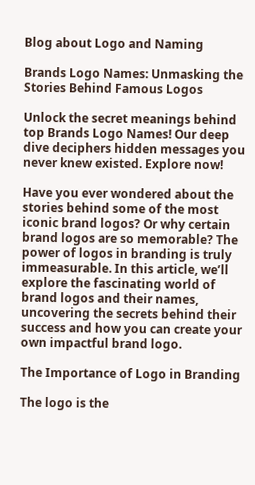Blog about Logo and Naming

Brands Logo Names: Unmasking the Stories Behind Famous Logos

Unlock the secret meanings behind top Brands Logo Names! Our deep dive deciphers hidden messages you never knew existed. Explore now!

Have you ever wondered about the stories behind some of the most iconic brand logos? Or why certain brand logos are so memorable? The power of logos in branding is truly immeasurable. In this article, we’ll explore the fascinating world of brand logos and their names, uncovering the secrets behind their success and how you can create your own impactful brand logo.

The Importance of Logo in Branding

The logo is the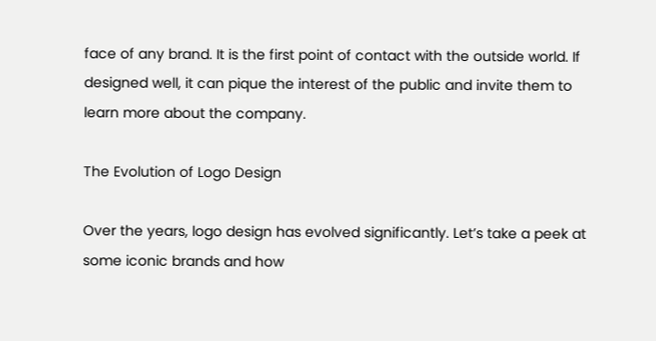face of any brand. It is the first point of contact with the outside world. If designed well, it can pique the interest of the public and invite them to learn more about the company.

The Evolution of Logo Design

Over the years, logo design has evolved significantly. Let’s take a peek at some iconic brands and how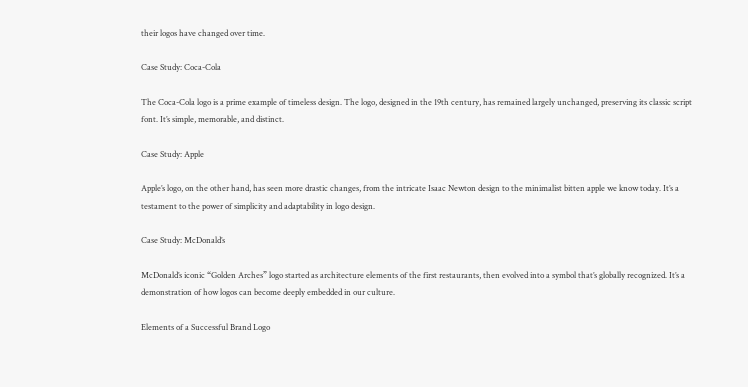their logos have changed over time.

Case Study: Coca-Cola

The Coca-Cola logo is a prime example of timeless design. The logo, designed in the 19th century, has remained largely unchanged, preserving its classic script font. It’s simple, memorable, and distinct.

Case Study: Apple

Apple’s logo, on the other hand, has seen more drastic changes, from the intricate Isaac Newton design to the minimalist bitten apple we know today. It’s a testament to the power of simplicity and adaptability in logo design.

Case Study: McDonald’s

McDonald’s iconic “Golden Arches” logo started as architecture elements of the first restaurants, then evolved into a symbol that’s globally recognized. It’s a demonstration of how logos can become deeply embedded in our culture.

Elements of a Successful Brand Logo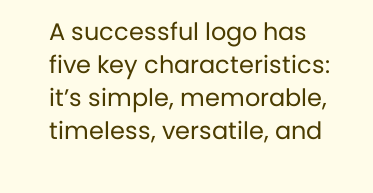A successful logo has five key characteristics: it’s simple, memorable, timeless, versatile, and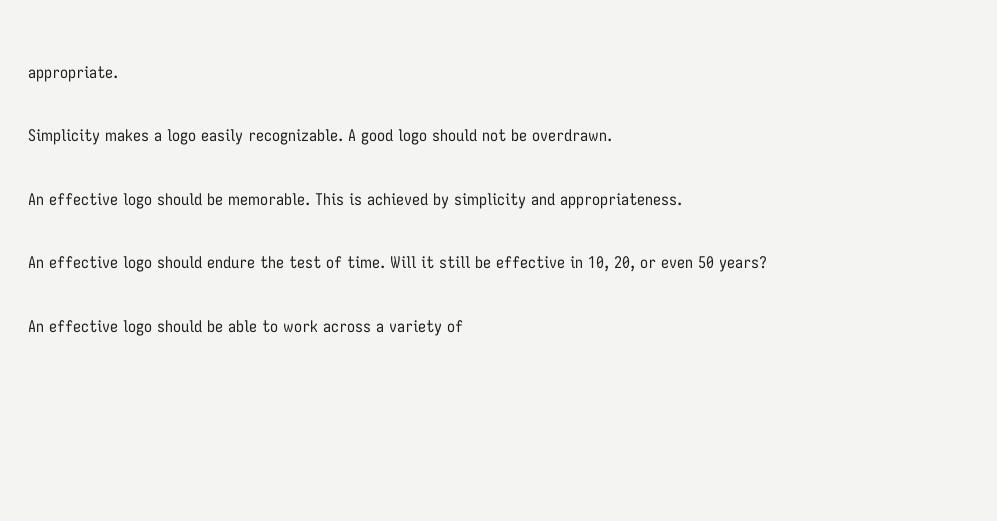appropriate.


Simplicity makes a logo easily recognizable. A good logo should not be overdrawn.


An effective logo should be memorable. This is achieved by simplicity and appropriateness.


An effective logo should endure the test of time. Will it still be effective in 10, 20, or even 50 years?


An effective logo should be able to work across a variety of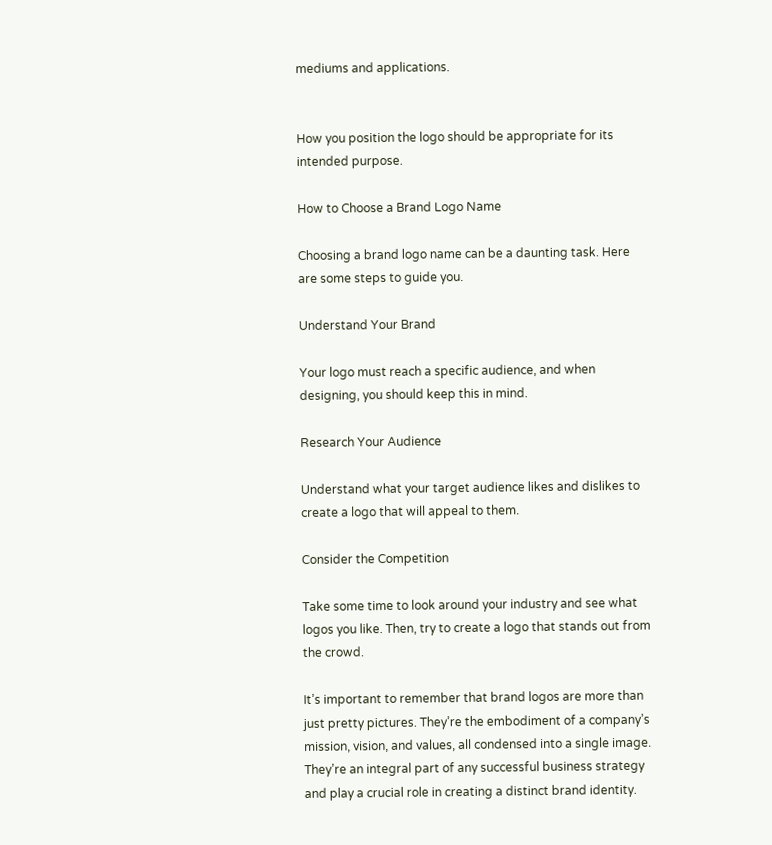mediums and applications.


How you position the logo should be appropriate for its intended purpose.

How to Choose a Brand Logo Name

Choosing a brand logo name can be a daunting task. Here are some steps to guide you.

Understand Your Brand

Your logo must reach a specific audience, and when designing, you should keep this in mind.

Research Your Audience

Understand what your target audience likes and dislikes to create a logo that will appeal to them.

Consider the Competition

Take some time to look around your industry and see what logos you like. Then, try to create a logo that stands out from the crowd.

It’s important to remember that brand logos are more than just pretty pictures. They’re the embodiment of a company’s mission, vision, and values, all condensed into a single image. They’re an integral part of any successful business strategy and play a crucial role in creating a distinct brand identity.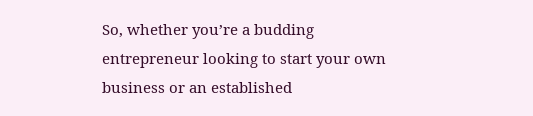So, whether you’re a budding entrepreneur looking to start your own business or an established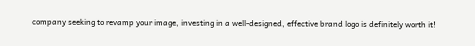company seeking to revamp your image, investing in a well-designed, effective brand logo is definitely worth it!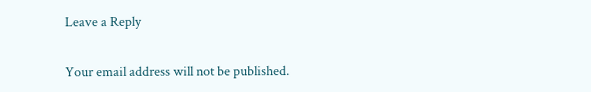Leave a Reply

Your email address will not be published.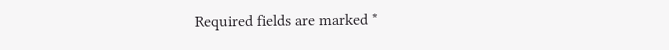Required fields are marked *